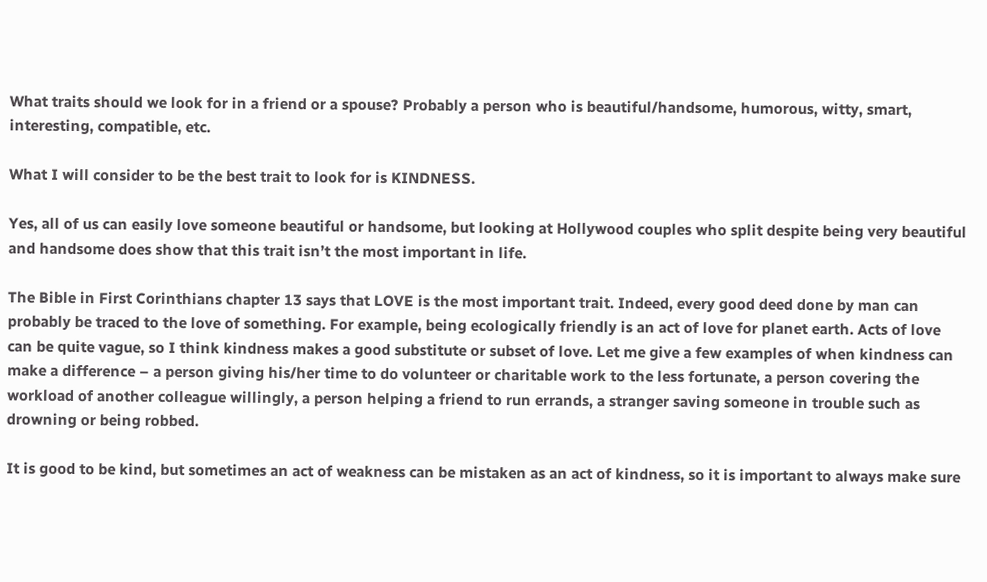What traits should we look for in a friend or a spouse? Probably a person who is beautiful/handsome, humorous, witty, smart, interesting, compatible, etc.

What I will consider to be the best trait to look for is KINDNESS.

Yes, all of us can easily love someone beautiful or handsome, but looking at Hollywood couples who split despite being very beautiful and handsome does show that this trait isn’t the most important in life.

The Bible in First Corinthians chapter 13 says that LOVE is the most important trait. Indeed, every good deed done by man can probably be traced to the love of something. For example, being ecologically friendly is an act of love for planet earth. Acts of love can be quite vague, so I think kindness makes a good substitute or subset of love. Let me give a few examples of when kindness can make a difference – a person giving his/her time to do volunteer or charitable work to the less fortunate, a person covering the workload of another colleague willingly, a person helping a friend to run errands, a stranger saving someone in trouble such as drowning or being robbed.

It is good to be kind, but sometimes an act of weakness can be mistaken as an act of kindness, so it is important to always make sure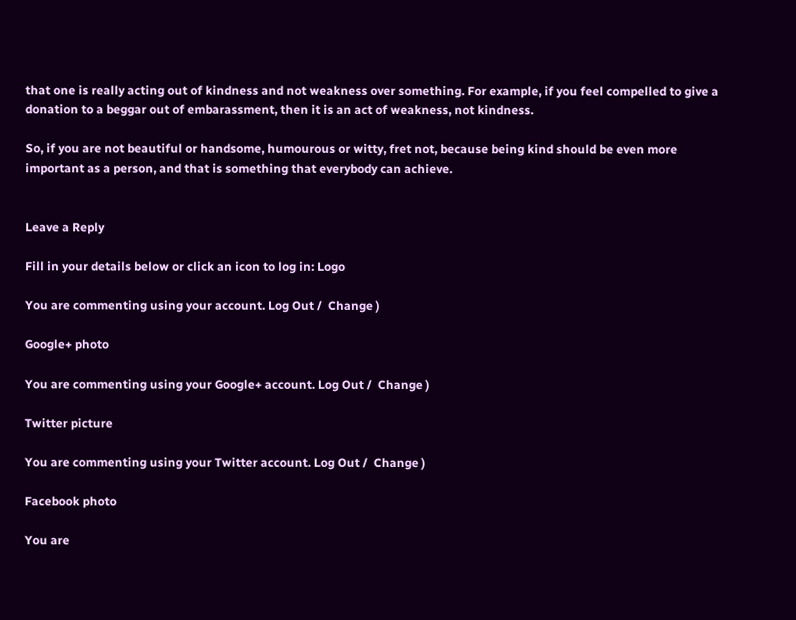that one is really acting out of kindness and not weakness over something. For example, if you feel compelled to give a donation to a beggar out of embarassment, then it is an act of weakness, not kindness.

So, if you are not beautiful or handsome, humourous or witty, fret not, because being kind should be even more important as a person, and that is something that everybody can achieve.


Leave a Reply

Fill in your details below or click an icon to log in: Logo

You are commenting using your account. Log Out /  Change )

Google+ photo

You are commenting using your Google+ account. Log Out /  Change )

Twitter picture

You are commenting using your Twitter account. Log Out /  Change )

Facebook photo

You are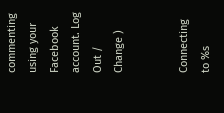commenting using your Facebook account. Log Out /  Change )


Connecting to %s